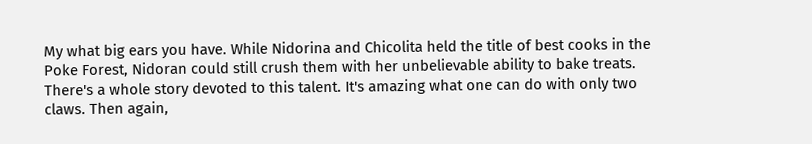My what big ears you have. While Nidorina and Chicolita held the title of best cooks in the Poke Forest, Nidoran could still crush them with her unbelievable ability to bake treats. There's a whole story devoted to this talent. It's amazing what one can do with only two claws. Then again,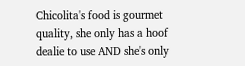Chicolita's food is gourmet quality, she only has a hoof dealie to use AND she's only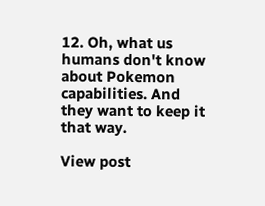12. Oh, what us humans don't know about Pokemon capabilities. And they want to keep it that way.

View post